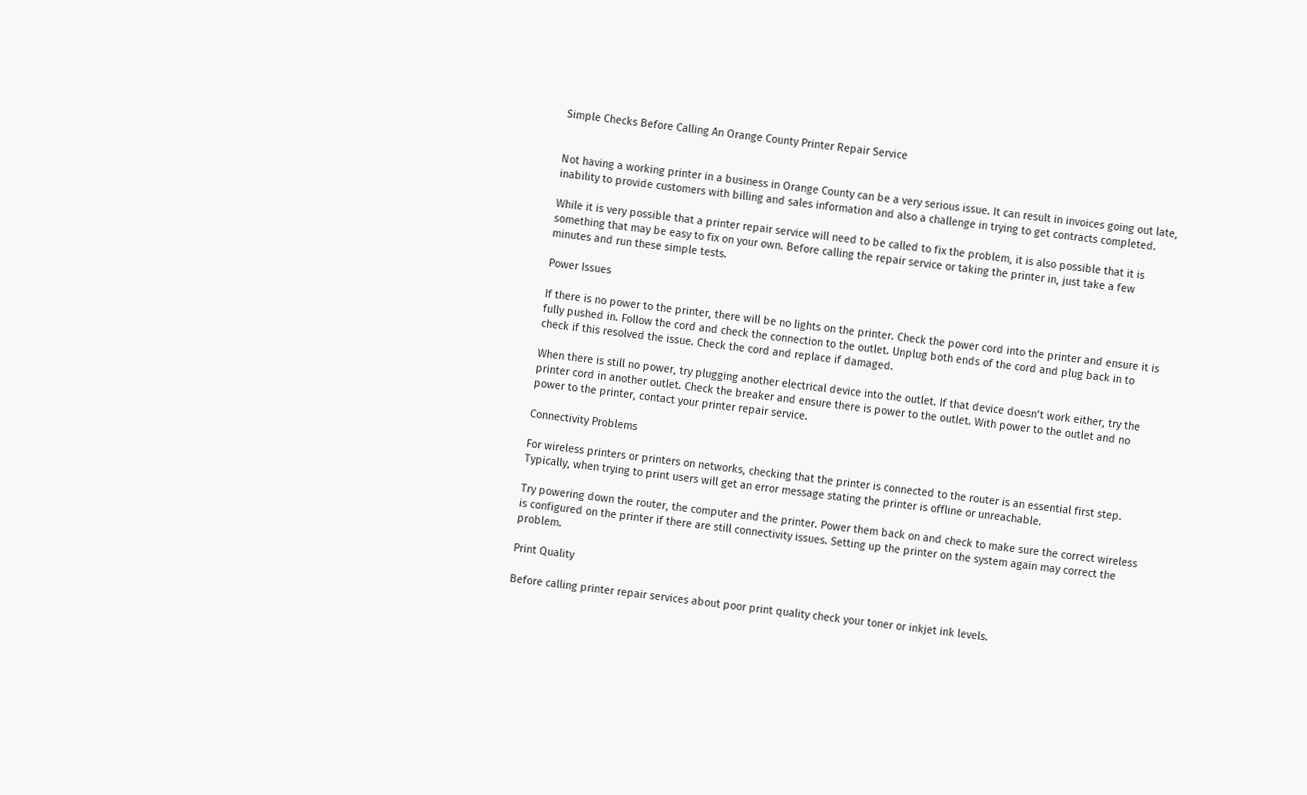Simple Checks Before Calling An Orange County Printer Repair Service


Not having a working printer in a business in Orange County can be a very serious issue. It can result in invoices going out late, inability to provide customers with billing and sales information and also a challenge in trying to get contracts completed.

While it is very possible that a printer repair service will need to be called to fix the problem, it is also possible that it is something that may be easy to fix on your own. Before calling the repair service or taking the printer in, just take a few minutes and run these simple tests.

Power Issues

If there is no power to the printer, there will be no lights on the printer. Check the power cord into the printer and ensure it is fully pushed in. Follow the cord and check the connection to the outlet. Unplug both ends of the cord and plug back in to check if this resolved the issue. Check the cord and replace if damaged.

When there is still no power, try plugging another electrical device into the outlet. If that device doesn’t work either, try the printer cord in another outlet. Check the breaker and ensure there is power to the outlet. With power to the outlet and no power to the printer, contact your printer repair service.

Connectivity Problems

For wireless printers or printers on networks, checking that the printer is connected to the router is an essential first step. Typically, when trying to print users will get an error message stating the printer is offline or unreachable.

Try powering down the router, the computer and the printer. Power them back on and check to make sure the correct wireless is configured on the printer if there are still connectivity issues. Setting up the printer on the system again may correct the problem.

Print Quality

Before calling printer repair services about poor print quality check your toner or inkjet ink levels.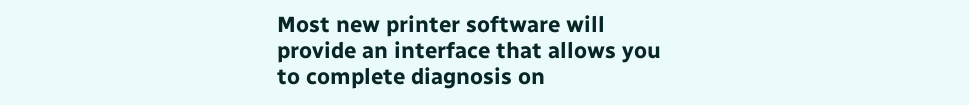Most new printer software will provide an interface that allows you to complete diagnosis on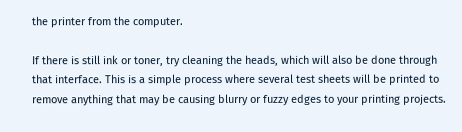the printer from the computer.

If there is still ink or toner, try cleaning the heads, which will also be done through that interface. This is a simple process where several test sheets will be printed to remove anything that may be causing blurry or fuzzy edges to your printing projects.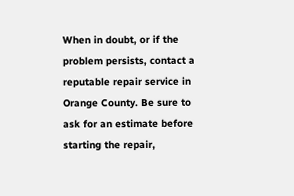When in doubt, or if the problem persists, contact a reputable repair service in Orange County. Be sure to ask for an estimate before starting the repair,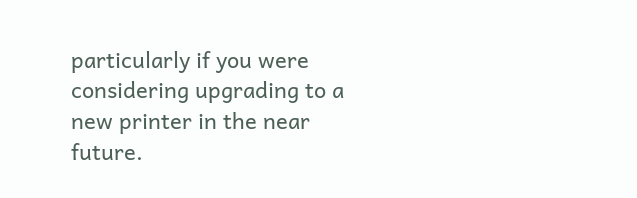particularly if you were considering upgrading to a new printer in the near future.